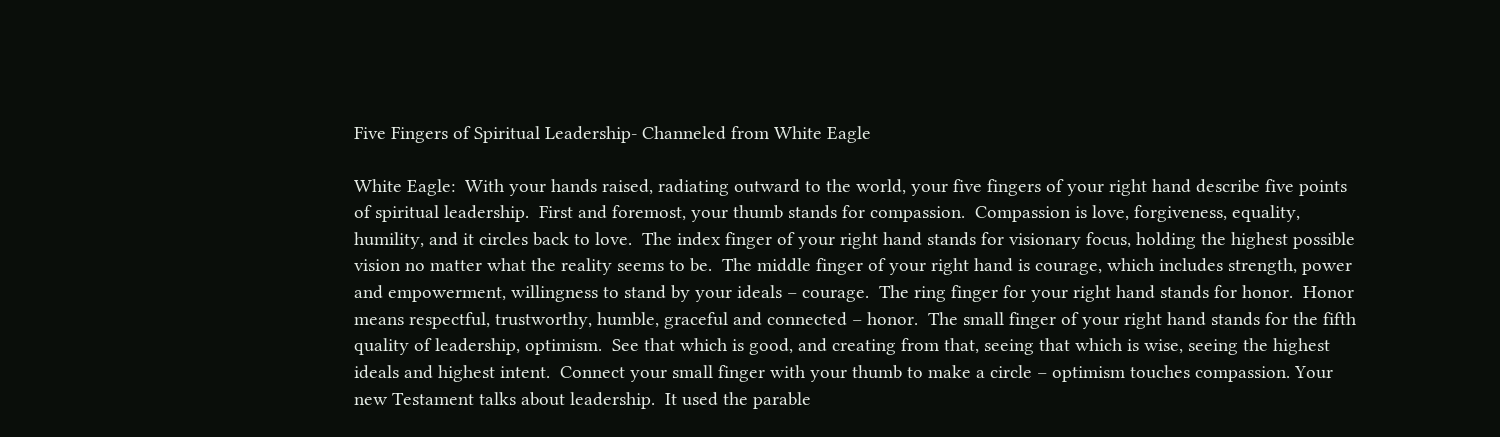Five Fingers of Spiritual Leadership- Channeled from White Eagle

White Eagle:  With your hands raised, radiating outward to the world, your five fingers of your right hand describe five points of spiritual leadership.  First and foremost, your thumb stands for compassion.  Compassion is love, forgiveness, equality, humility, and it circles back to love.  The index finger of your right hand stands for visionary focus, holding the highest possible vision no matter what the reality seems to be.  The middle finger of your right hand is courage, which includes strength, power and empowerment, willingness to stand by your ideals – courage.  The ring finger for your right hand stands for honor.  Honor means respectful, trustworthy, humble, graceful and connected – honor.  The small finger of your right hand stands for the fifth quality of leadership, optimism.  See that which is good, and creating from that, seeing that which is wise, seeing the highest ideals and highest intent.  Connect your small finger with your thumb to make a circle – optimism touches compassion. Your new Testament talks about leadership.  It used the parable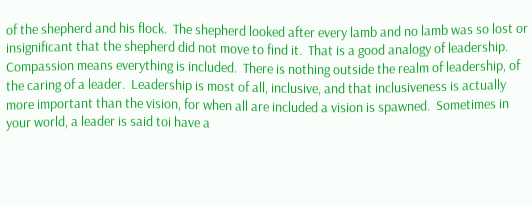of the shepherd and his flock.  The shepherd looked after every lamb and no lamb was so lost or insignificant that the shepherd did not move to find it.  That is a good analogy of leadership.  Compassion means everything is included.  There is nothing outside the realm of leadership, of the caring of a leader.  Leadership is most of all, inclusive, and that inclusiveness is actually more important than the vision, for when all are included a vision is spawned.  Sometimes in your world, a leader is said toi have a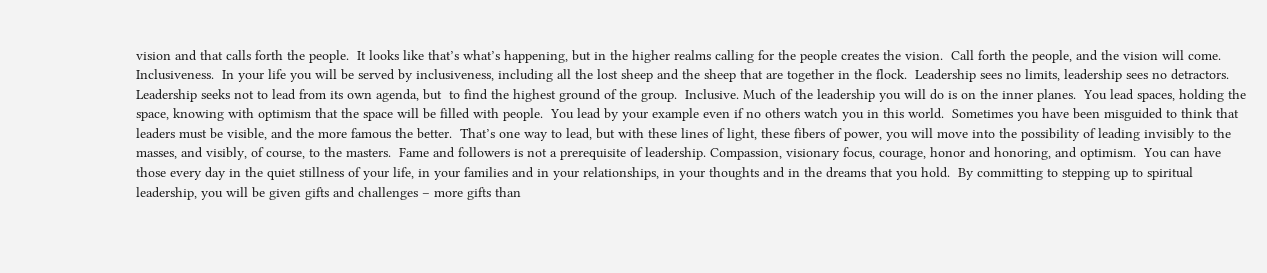vision and that calls forth the people.  It looks like that’s what’s happening, but in the higher realms calling for the people creates the vision.  Call forth the people, and the vision will come.  Inclusiveness.  In your life you will be served by inclusiveness, including all the lost sheep and the sheep that are together in the flock.  Leadership sees no limits, leadership sees no detractors.  Leadership seeks not to lead from its own agenda, but  to find the highest ground of the group.  Inclusive. Much of the leadership you will do is on the inner planes.  You lead spaces, holding the space, knowing with optimism that the space will be filled with people.  You lead by your example even if no others watch you in this world.  Sometimes you have been misguided to think that leaders must be visible, and the more famous the better.  That’s one way to lead, but with these lines of light, these fibers of power, you will move into the possibility of leading invisibly to the masses, and visibly, of course, to the masters.  Fame and followers is not a prerequisite of leadership. Compassion, visionary focus, courage, honor and honoring, and optimism.  You can have those every day in the quiet stillness of your life, in your families and in your relationships, in your thoughts and in the dreams that you hold.  By committing to stepping up to spiritual leadership, you will be given gifts and challenges – more gifts than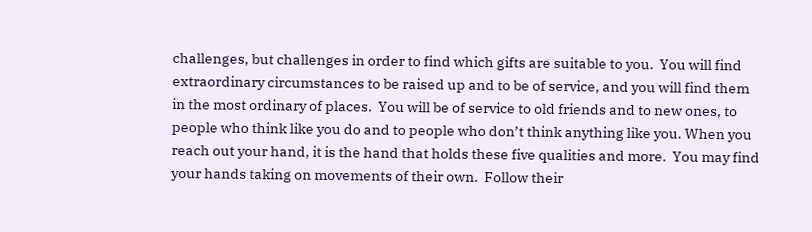challenges, but challenges in order to find which gifts are suitable to you.  You will find extraordinary circumstances to be raised up and to be of service, and you will find them in the most ordinary of places.  You will be of service to old friends and to new ones, to people who think like you do and to people who don’t think anything like you. When you reach out your hand, it is the hand that holds these five qualities and more.  You may find your hands taking on movements of their own.  Follow their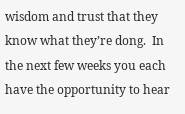wisdom and trust that they know what they’re dong.  In the next few weeks you each have the opportunity to hear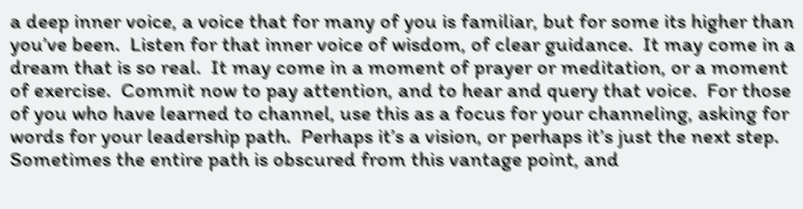a deep inner voice, a voice that for many of you is familiar, but for some its higher than you’ve been.  Listen for that inner voice of wisdom, of clear guidance.  It may come in a dream that is so real.  It may come in a moment of prayer or meditation, or a moment of exercise.  Commit now to pay attention, and to hear and query that voice.  For those of you who have learned to channel, use this as a focus for your channeling, asking for words for your leadership path.  Perhaps it’s a vision, or perhaps it’s just the next step.  Sometimes the entire path is obscured from this vantage point, and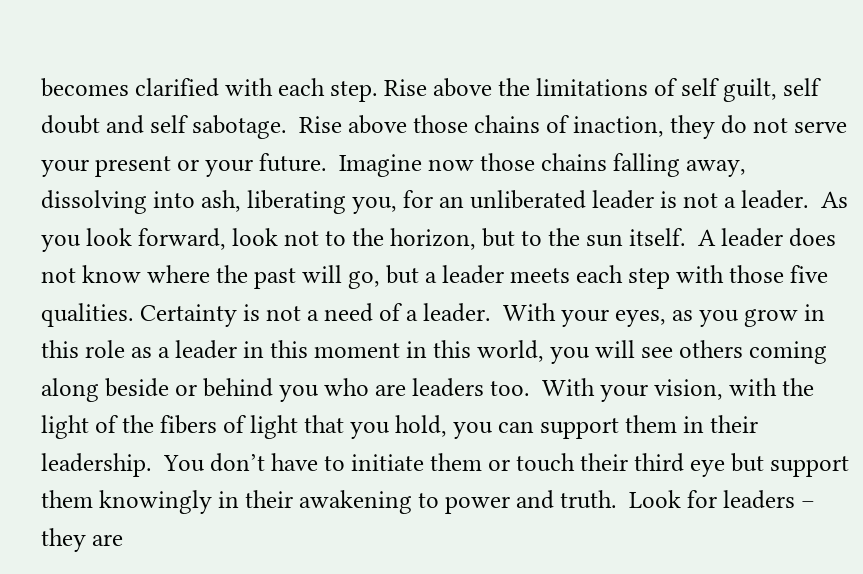becomes clarified with each step. Rise above the limitations of self guilt, self doubt and self sabotage.  Rise above those chains of inaction, they do not serve your present or your future.  Imagine now those chains falling away, dissolving into ash, liberating you, for an unliberated leader is not a leader.  As you look forward, look not to the horizon, but to the sun itself.  A leader does not know where the past will go, but a leader meets each step with those five qualities. Certainty is not a need of a leader.  With your eyes, as you grow in this role as a leader in this moment in this world, you will see others coming along beside or behind you who are leaders too.  With your vision, with the light of the fibers of light that you hold, you can support them in their leadership.  You don’t have to initiate them or touch their third eye but support them knowingly in their awakening to power and truth.  Look for leaders – they are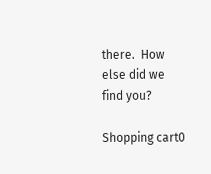there.  How else did we find you?

Shopping cart0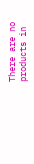There are no products in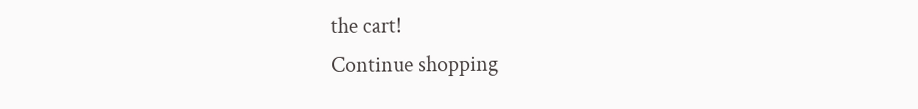the cart!
Continue shopping